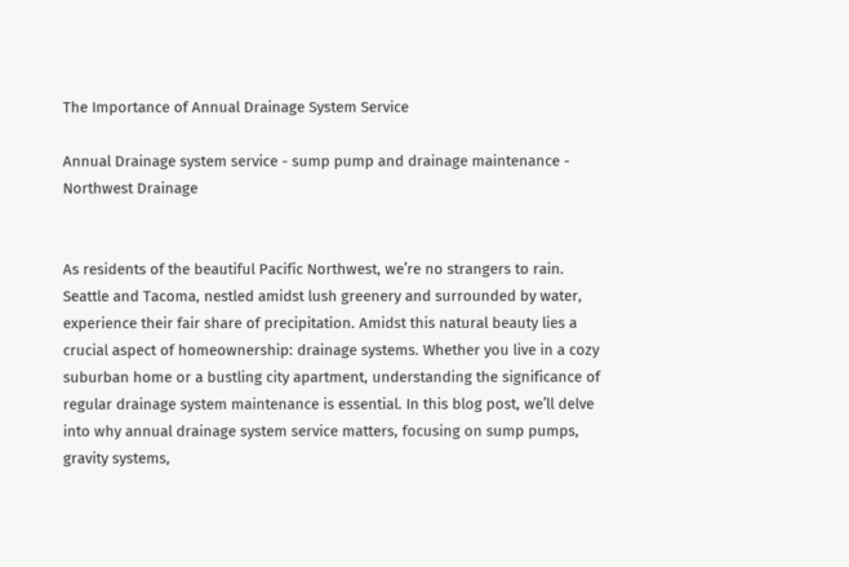The Importance of Annual Drainage System Service

Annual Drainage system service - sump pump and drainage maintenance - Northwest Drainage


As residents of the beautiful Pacific Northwest, we’re no strangers to rain. Seattle and Tacoma, nestled amidst lush greenery and surrounded by water, experience their fair share of precipitation. Amidst this natural beauty lies a crucial aspect of homeownership: drainage systems. Whether you live in a cozy suburban home or a bustling city apartment, understanding the significance of regular drainage system maintenance is essential. In this blog post, we’ll delve into why annual drainage system service matters, focusing on sump pumps, gravity systems,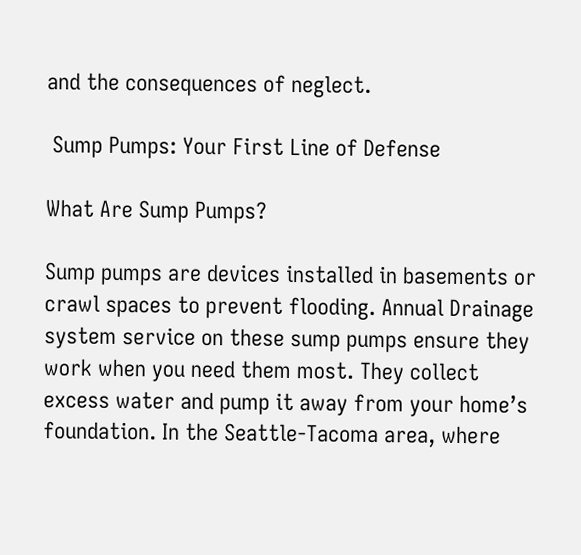and the consequences of neglect.

 Sump Pumps: Your First Line of Defense

What Are Sump Pumps?

Sump pumps are devices installed in basements or crawl spaces to prevent flooding. Annual Drainage system service on these sump pumps ensure they work when you need them most. They collect excess water and pump it away from your home’s foundation. In the Seattle-Tacoma area, where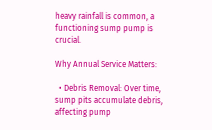heavy rainfall is common, a functioning sump pump is crucial.

Why Annual Service Matters:

  • Debris Removal: Over time, sump pits accumulate debris, affecting pump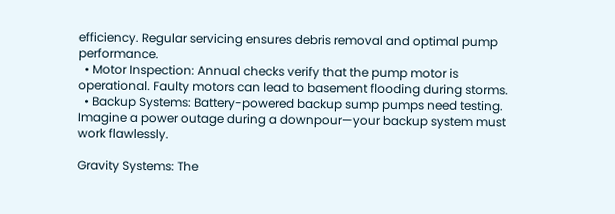efficiency. Regular servicing ensures debris removal and optimal pump performance.
  • Motor Inspection: Annual checks verify that the pump motor is operational. Faulty motors can lead to basement flooding during storms.
  • Backup Systems: Battery-powered backup sump pumps need testing. Imagine a power outage during a downpour—your backup system must work flawlessly.

Gravity Systems: The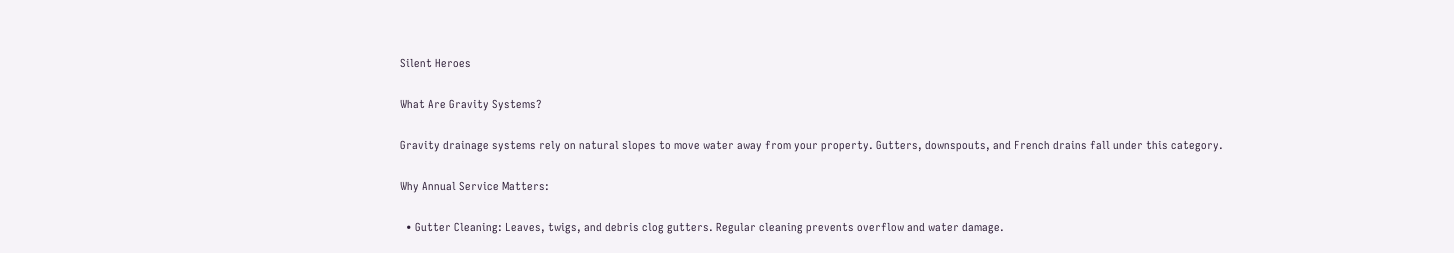Silent Heroes

What Are Gravity Systems?

Gravity drainage systems rely on natural slopes to move water away from your property. Gutters, downspouts, and French drains fall under this category.

Why Annual Service Matters:

  • Gutter Cleaning: Leaves, twigs, and debris clog gutters. Regular cleaning prevents overflow and water damage.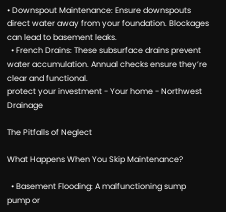• Downspout Maintenance: Ensure downspouts direct water away from your foundation. Blockages can lead to basement leaks.
  • French Drains: These subsurface drains prevent water accumulation. Annual checks ensure they’re clear and functional.
protect your investment - Your home - Northwest Drainage

The Pitfalls of Neglect

What Happens When You Skip Maintenance?

  • Basement Flooding: A malfunctioning sump pump or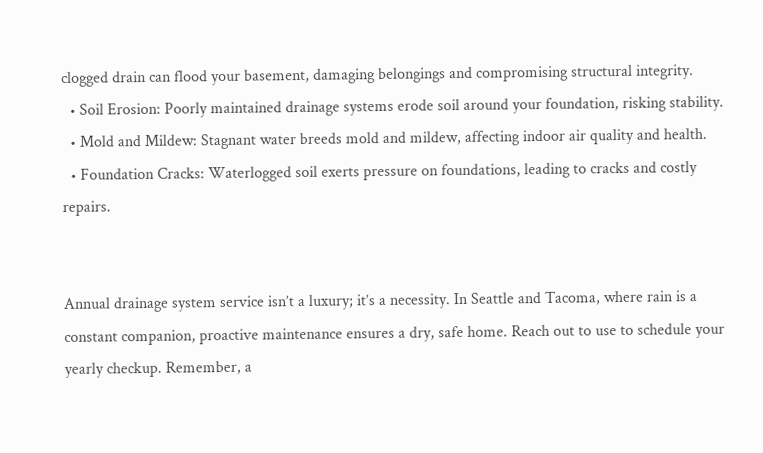clogged drain can flood your basement, damaging belongings and compromising structural integrity.
  • Soil Erosion: Poorly maintained drainage systems erode soil around your foundation, risking stability.
  • Mold and Mildew: Stagnant water breeds mold and mildew, affecting indoor air quality and health.
  • Foundation Cracks: Waterlogged soil exerts pressure on foundations, leading to cracks and costly repairs.


Annual drainage system service isn’t a luxury; it’s a necessity. In Seattle and Tacoma, where rain is a constant companion, proactive maintenance ensures a dry, safe home. Reach out to use to schedule your yearly checkup. Remember, a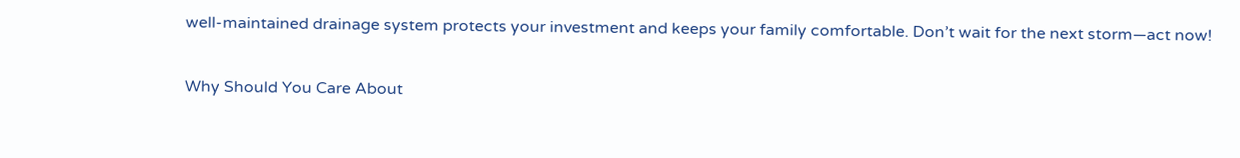well-maintained drainage system protects your investment and keeps your family comfortable. Don’t wait for the next storm—act now!

Why Should You Care About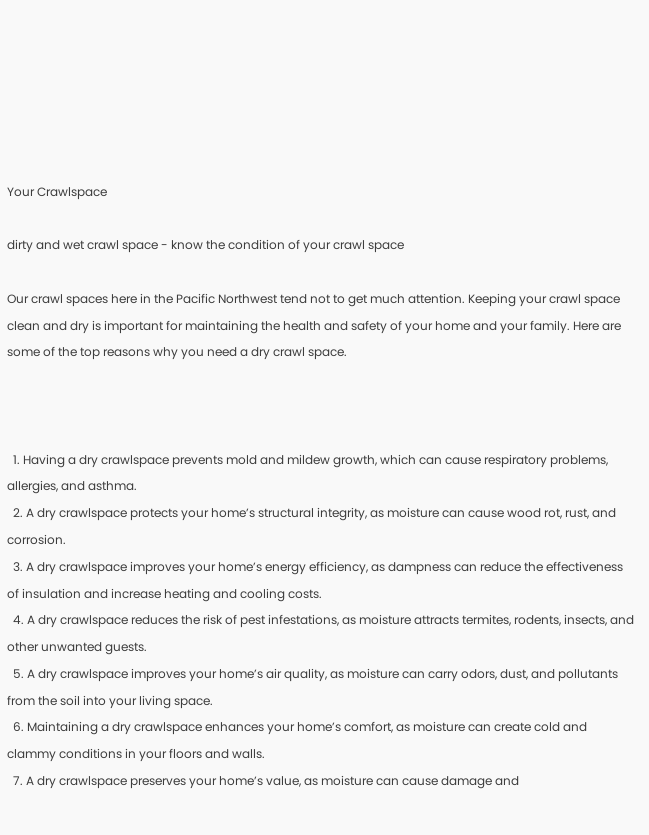Your Crawlspace

dirty and wet crawl space - know the condition of your crawl space

Our crawl spaces here in the Pacific Northwest tend not to get much attention. Keeping your crawl space clean and dry is important for maintaining the health and safety of your home and your family. Here are some of the top reasons why you need a dry crawl space.



  1. Having a dry crawlspace prevents mold and mildew growth, which can cause respiratory problems, allergies, and asthma.
  2. A dry crawlspace protects your home’s structural integrity, as moisture can cause wood rot, rust, and corrosion.
  3. A dry crawlspace improves your home’s energy efficiency, as dampness can reduce the effectiveness of insulation and increase heating and cooling costs.
  4. A dry crawlspace reduces the risk of pest infestations, as moisture attracts termites, rodents, insects, and other unwanted guests.
  5. A dry crawlspace improves your home’s air quality, as moisture can carry odors, dust, and pollutants from the soil into your living space.
  6. Maintaining a dry crawlspace enhances your home’s comfort, as moisture can create cold and clammy conditions in your floors and walls.
  7. A dry crawlspace preserves your home’s value, as moisture can cause damage and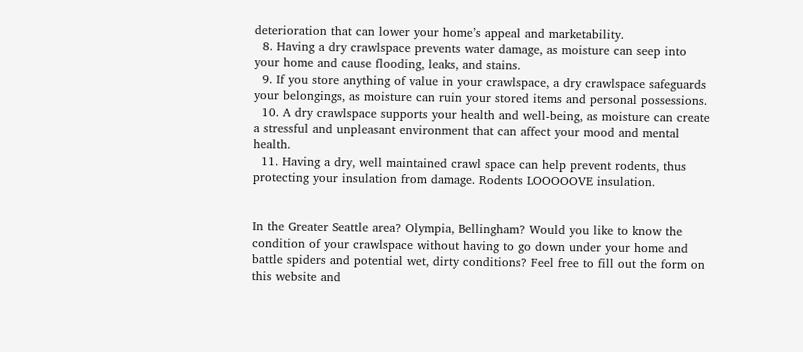deterioration that can lower your home’s appeal and marketability.
  8. Having a dry crawlspace prevents water damage, as moisture can seep into your home and cause flooding, leaks, and stains.
  9. If you store anything of value in your crawlspace, a dry crawlspace safeguards your belongings, as moisture can ruin your stored items and personal possessions.
  10. A dry crawlspace supports your health and well-being, as moisture can create a stressful and unpleasant environment that can affect your mood and mental health.
  11. Having a dry, well maintained crawl space can help prevent rodents, thus protecting your insulation from damage. Rodents LOOOOOVE insulation.


In the Greater Seattle area? Olympia, Bellingham? Would you like to know the condition of your crawlspace without having to go down under your home and battle spiders and potential wet, dirty conditions? Feel free to fill out the form on this website and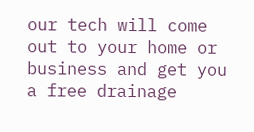our tech will come out to your home or business and get you a free drainage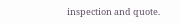inspection and quote.